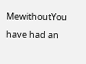MewithoutYou have had an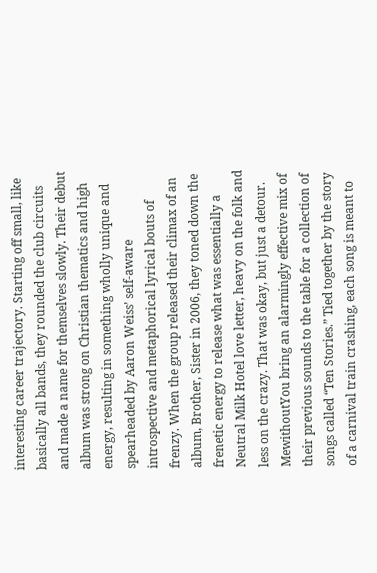interesting career trajectory. Starting off small, like basically all bands, they rounded the club circuits and made a name for themselves slowly. Their debut album was strong on Christian thematics and high energy, resulting in something wholly unique and spearheaded by Aaron Weiss’ self-aware introspective and metaphorical lyrical bouts of frenzy. When the group released their climax of an album, Brother, Sister in 2006, they toned down the frenetic energy to release what was essentially a Neutral Milk Hotel love letter, heavy on the folk and less on the crazy. That was okay, but just a detour. MewithoutYou bring an alarmingly effective mix of their previous sounds to the table for a collection of songs called “Ten Stories.” Tied together by the story of a carnival train crashing, each song is meant to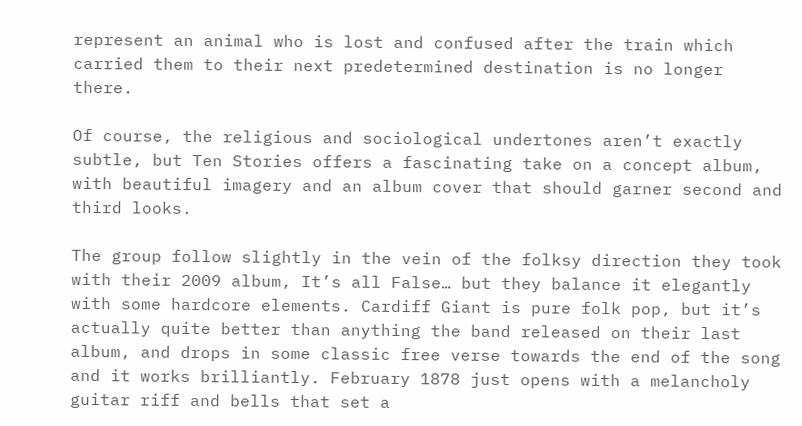represent an animal who is lost and confused after the train which carried them to their next predetermined destination is no longer there.

Of course, the religious and sociological undertones aren’t exactly subtle, but Ten Stories offers a fascinating take on a concept album, with beautiful imagery and an album cover that should garner second and third looks.

The group follow slightly in the vein of the folksy direction they took with their 2009 album, It’s all False… but they balance it elegantly with some hardcore elements. Cardiff Giant is pure folk pop, but it’s actually quite better than anything the band released on their last album, and drops in some classic free verse towards the end of the song and it works brilliantly. February 1878 just opens with a melancholy guitar riff and bells that set a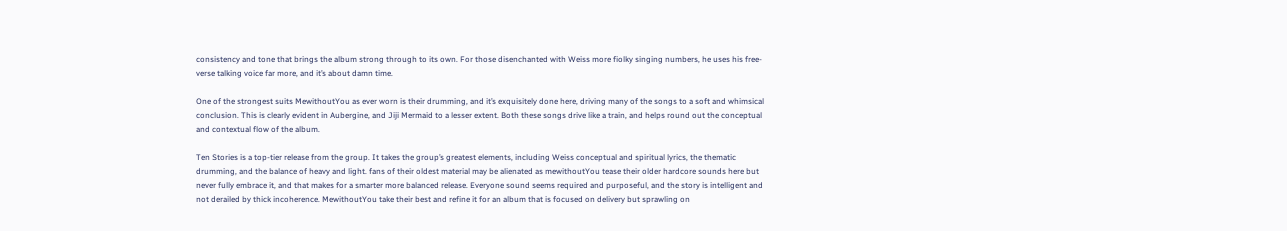consistency and tone that brings the album strong through to its own. For those disenchanted with Weiss more fiolky singing numbers, he uses his free-verse talking voice far more, and it’s about damn time.

One of the strongest suits MewithoutYou as ever worn is their drumming, and it’s exquisitely done here, driving many of the songs to a soft and whimsical conclusion. This is clearly evident in Aubergine, and Jiji Mermaid to a lesser extent. Both these songs drive like a train, and helps round out the conceptual and contextual flow of the album.

Ten Stories is a top-tier release from the group. It takes the group’s greatest elements, including Weiss conceptual and spiritual lyrics, the thematic drumming, and the balance of heavy and light. fans of their oldest material may be alienated as mewithoutYou tease their older hardcore sounds here but never fully embrace it, and that makes for a smarter more balanced release. Everyone sound seems required and purposeful, and the story is intelligent and not derailed by thick incoherence. MewithoutYou take their best and refine it for an album that is focused on delivery but sprawling on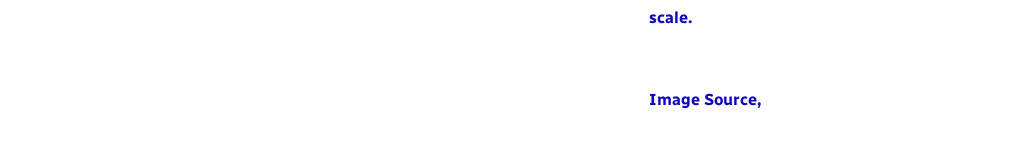scale.


Image Source,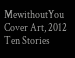MewithoutYou Cover Art, 2012 Ten Stories